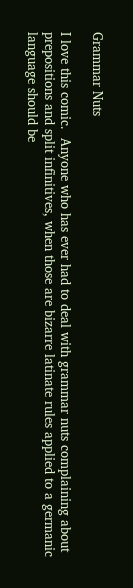Grammar Nuts

I love this comic.  Anyone who has ever had to deal with grammar nuts complaining about prepositions and split infinitives, when those are bizarre latinate rules applied to a germanic language should be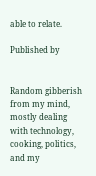able to relate.

Published by


Random gibberish from my mind, mostly dealing with technology, cooking, politics, and my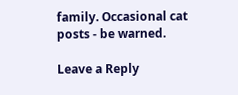family. Occasional cat posts - be warned.

Leave a Reply